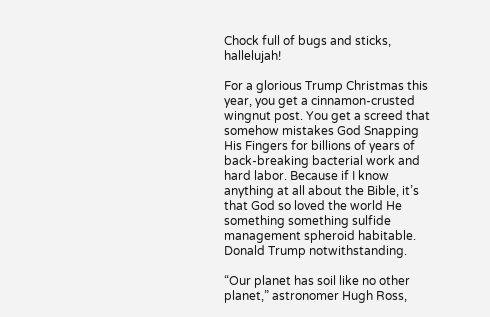Chock full of bugs and sticks, hallelujah!

For a glorious Trump Christmas this year, you get a cinnamon-crusted wingnut post. You get a screed that somehow mistakes God Snapping His Fingers for billions of years of back-breaking bacterial work and hard labor. Because if I know anything at all about the Bible, it’s that God so loved the world He something something sulfide management spheroid habitable. Donald Trump notwithstanding.

“Our planet has soil like no other planet,” astronomer Hugh Ross,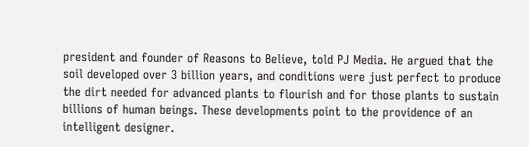president and founder of Reasons to Believe, told PJ Media. He argued that the soil developed over 3 billion years, and conditions were just perfect to produce the dirt needed for advanced plants to flourish and for those plants to sustain billions of human beings. These developments point to the providence of an intelligent designer.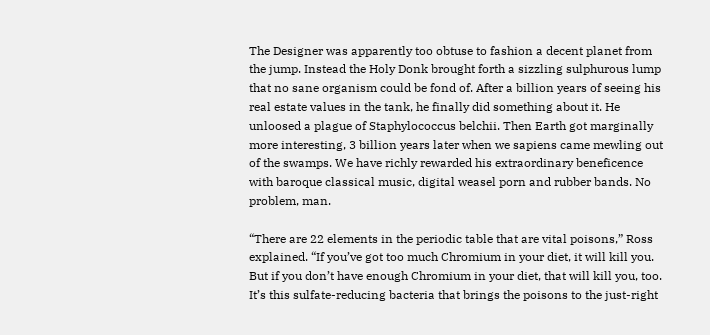The Designer was apparently too obtuse to fashion a decent planet from the jump. Instead the Holy Donk brought forth a sizzling sulphurous lump that no sane organism could be fond of. After a billion years of seeing his real estate values in the tank, he finally did something about it. He unloosed a plague of Staphylococcus belchii. Then Earth got marginally more interesting, 3 billion years later when we sapiens came mewling out of the swamps. We have richly rewarded his extraordinary beneficence with baroque classical music, digital weasel porn and rubber bands. No problem, man.

“There are 22 elements in the periodic table that are vital poisons,” Ross explained. “If you’ve got too much Chromium in your diet, it will kill you. But if you don’t have enough Chromium in your diet, that will kill you, too. It’s this sulfate-reducing bacteria that brings the poisons to the just-right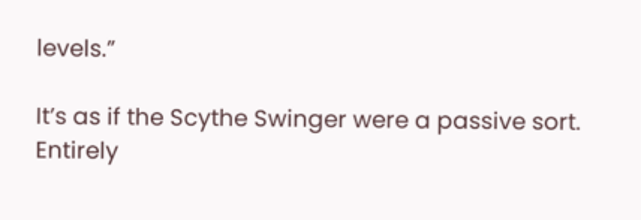levels.”

It’s as if the Scythe Swinger were a passive sort. Entirely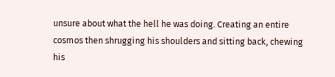unsure about what the hell he was doing. Creating an entire cosmos then shrugging his shoulders and sitting back, chewing his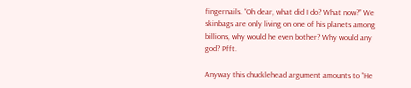fingernails. “Oh dear, what did I do? What now?” We skinbags are only living on one of his planets among billions, why would he even bother? Why would any god? Pfft.

Anyway this chucklehead argument amounts to “He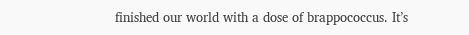finished our world with a dose of brappococcus. It’s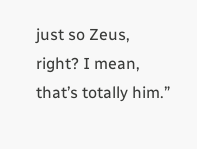just so Zeus, right? I mean, that’s totally him.”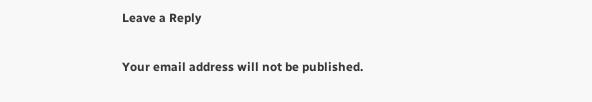Leave a Reply

Your email address will not be published.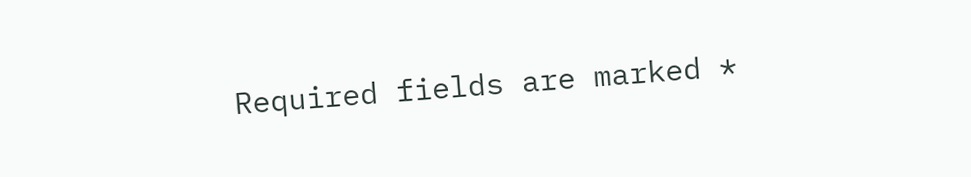Required fields are marked *